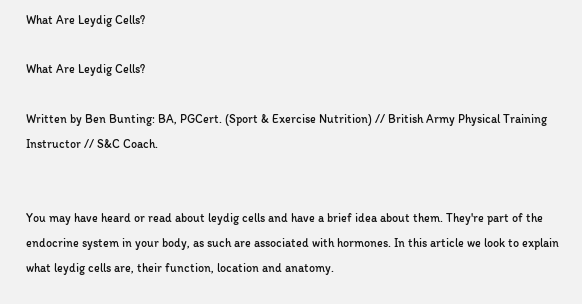What Are Leydig Cells?

What Are Leydig Cells?

Written by Ben Bunting: BA, PGCert. (Sport & Exercise Nutrition) // British Army Physical Training Instructor // S&C Coach.


You may have heard or read about leydig cells and have a brief idea about them. They're part of the endocrine system in your body, as such are associated with hormones. In this article we look to explain what leydig cells are, their function, location and anatomy.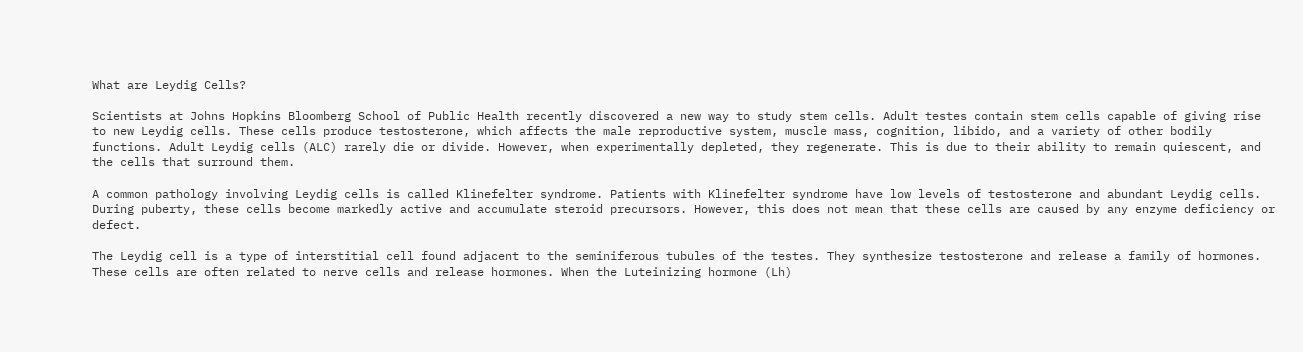What are Leydig Cells?

Scientists at Johns Hopkins Bloomberg School of Public Health recently discovered a new way to study stem cells. Adult testes contain stem cells capable of giving rise to new Leydig cells. These cells produce testosterone, which affects the male reproductive system, muscle mass, cognition, libido, and a variety of other bodily functions. Adult Leydig cells (ALC) rarely die or divide. However, when experimentally depleted, they regenerate. This is due to their ability to remain quiescent, and the cells that surround them.

A common pathology involving Leydig cells is called Klinefelter syndrome. Patients with Klinefelter syndrome have low levels of testosterone and abundant Leydig cells. During puberty, these cells become markedly active and accumulate steroid precursors. However, this does not mean that these cells are caused by any enzyme deficiency or defect.

The Leydig cell is a type of interstitial cell found adjacent to the seminiferous tubules of the testes. They synthesize testosterone and release a family of hormones. These cells are often related to nerve cells and release hormones. When the Luteinizing hormone (Lh)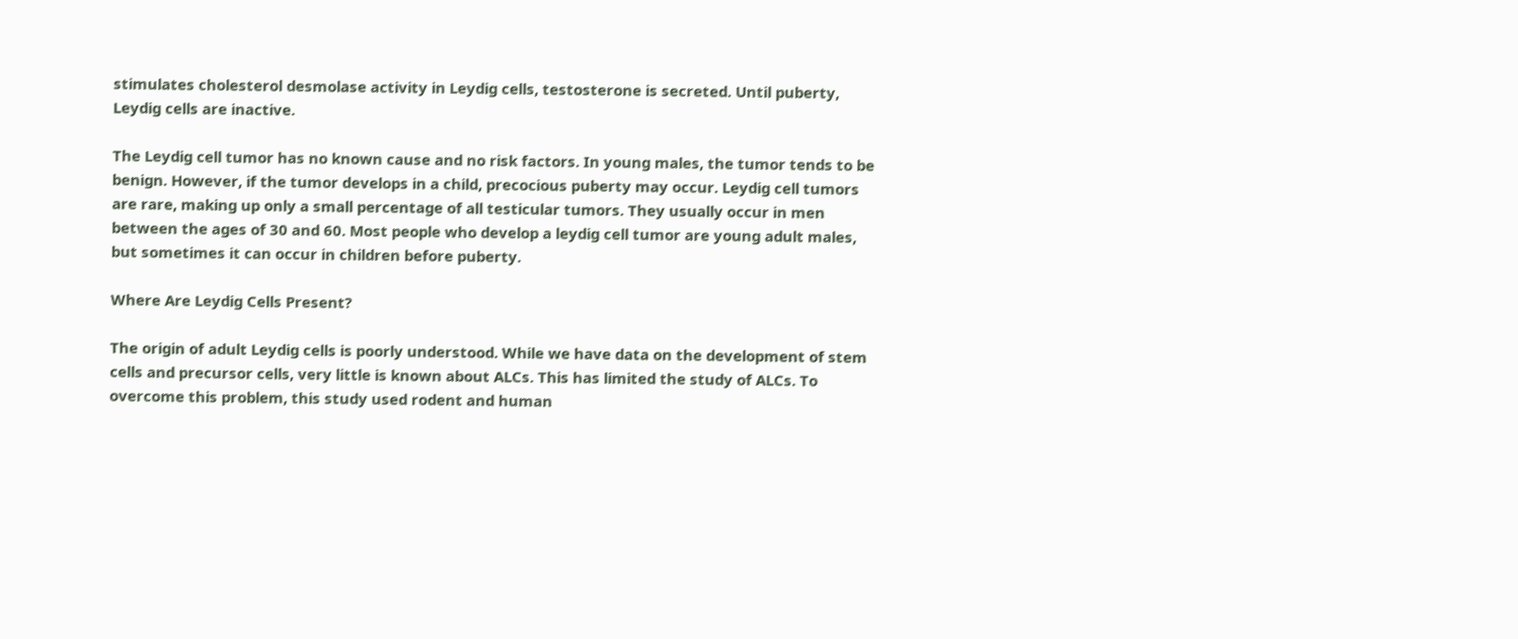stimulates cholesterol desmolase activity in Leydig cells, testosterone is secreted. Until puberty, Leydig cells are inactive.

The Leydig cell tumor has no known cause and no risk factors. In young males, the tumor tends to be benign. However, if the tumor develops in a child, precocious puberty may occur. Leydig cell tumors are rare, making up only a small percentage of all testicular tumors. They usually occur in men between the ages of 30 and 60. Most people who develop a leydig cell tumor are young adult males, but sometimes it can occur in children before puberty.

Where Are Leydig Cells Present?

The origin of adult Leydig cells is poorly understood. While we have data on the development of stem cells and precursor cells, very little is known about ALCs. This has limited the study of ALCs. To overcome this problem, this study used rodent and human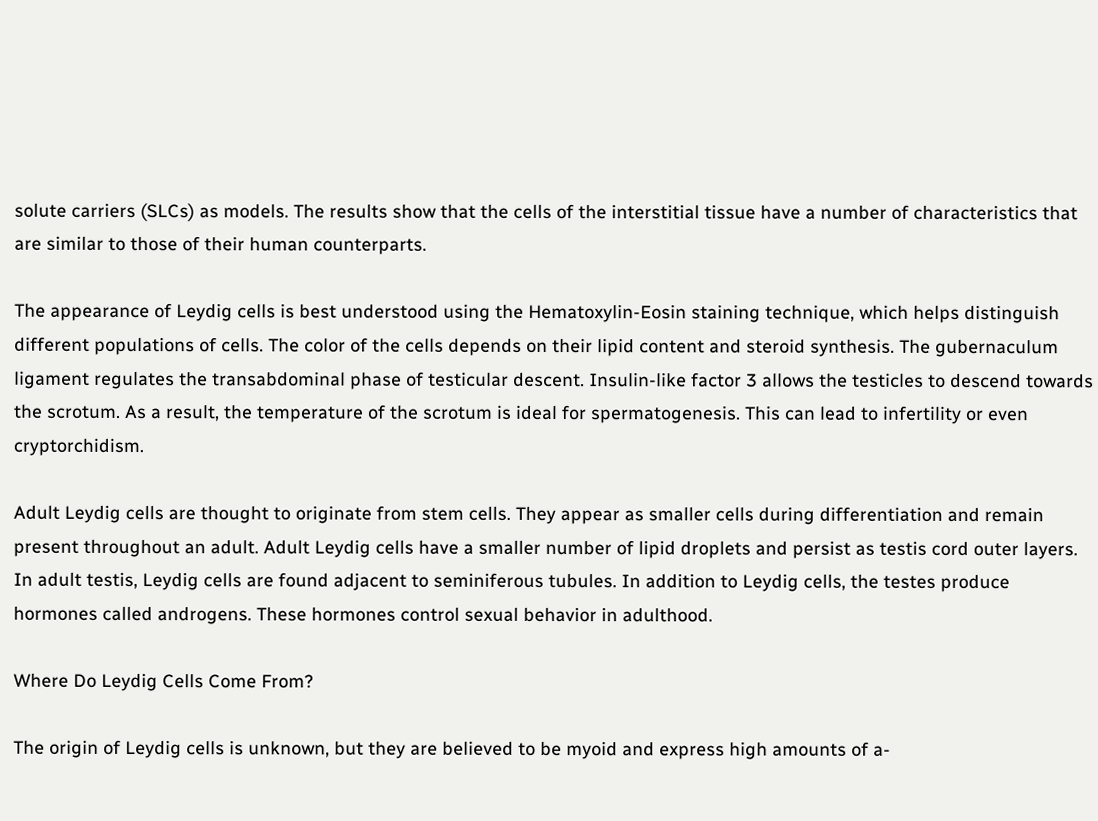solute carriers (SLCs) as models. The results show that the cells of the interstitial tissue have a number of characteristics that are similar to those of their human counterparts.

The appearance of Leydig cells is best understood using the Hematoxylin-Eosin staining technique, which helps distinguish different populations of cells. The color of the cells depends on their lipid content and steroid synthesis. The gubernaculum ligament regulates the transabdominal phase of testicular descent. Insulin-like factor 3 allows the testicles to descend towards the scrotum. As a result, the temperature of the scrotum is ideal for spermatogenesis. This can lead to infertility or even cryptorchidism.

Adult Leydig cells are thought to originate from stem cells. They appear as smaller cells during differentiation and remain present throughout an adult. Adult Leydig cells have a smaller number of lipid droplets and persist as testis cord outer layers. In adult testis, Leydig cells are found adjacent to seminiferous tubules. In addition to Leydig cells, the testes produce hormones called androgens. These hormones control sexual behavior in adulthood.

Where Do Leydig Cells Come From?

The origin of Leydig cells is unknown, but they are believed to be myoid and express high amounts of a-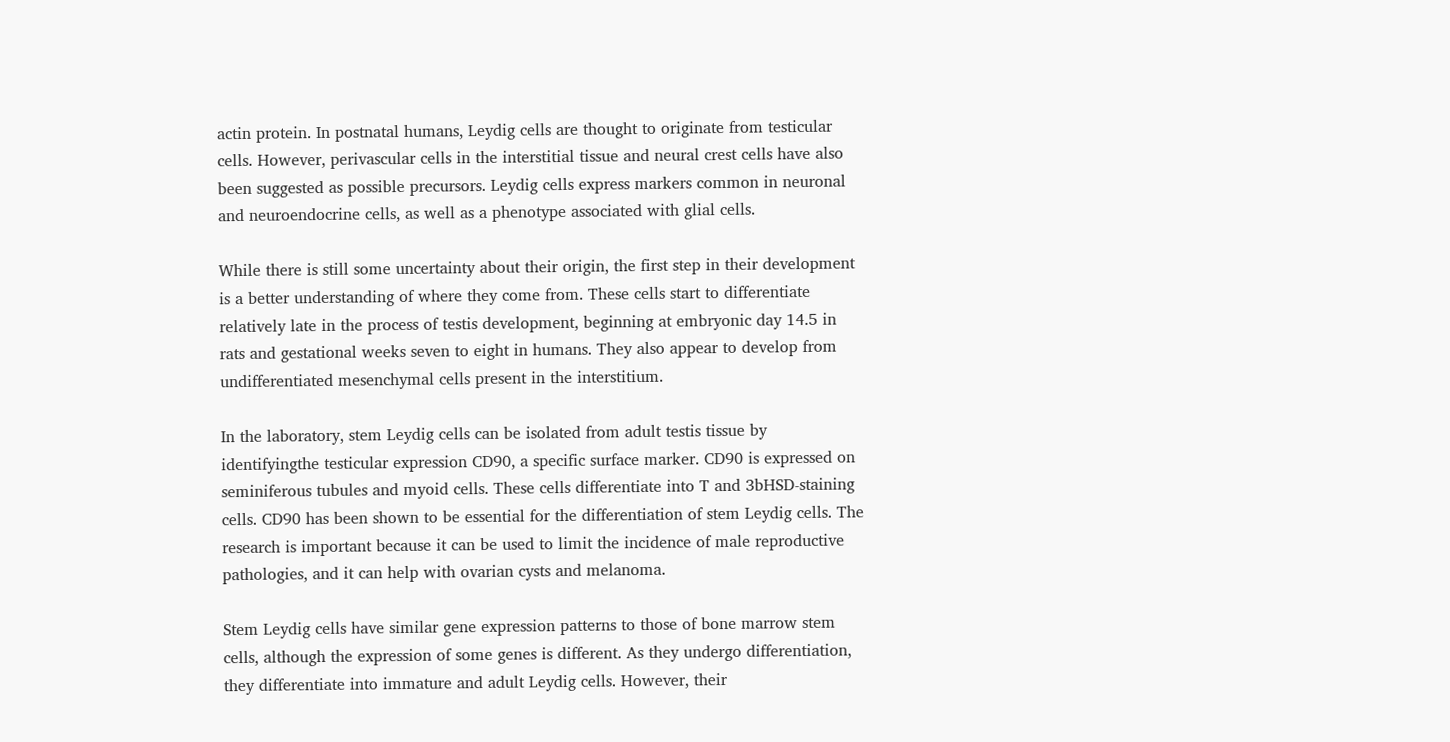actin protein. In postnatal humans, Leydig cells are thought to originate from testicular cells. However, perivascular cells in the interstitial tissue and neural crest cells have also been suggested as possible precursors. Leydig cells express markers common in neuronal and neuroendocrine cells, as well as a phenotype associated with glial cells.

While there is still some uncertainty about their origin, the first step in their development is a better understanding of where they come from. These cells start to differentiate relatively late in the process of testis development, beginning at embryonic day 14.5 in rats and gestational weeks seven to eight in humans. They also appear to develop from undifferentiated mesenchymal cells present in the interstitium.

In the laboratory, stem Leydig cells can be isolated from adult testis tissue by identifyingthe testicular expression CD90, a specific surface marker. CD90 is expressed on seminiferous tubules and myoid cells. These cells differentiate into T and 3bHSD-staining cells. CD90 has been shown to be essential for the differentiation of stem Leydig cells. The research is important because it can be used to limit the incidence of male reproductive pathologies, and it can help with ovarian cysts and melanoma.

Stem Leydig cells have similar gene expression patterns to those of bone marrow stem cells, although the expression of some genes is different. As they undergo differentiation, they differentiate into immature and adult Leydig cells. However, their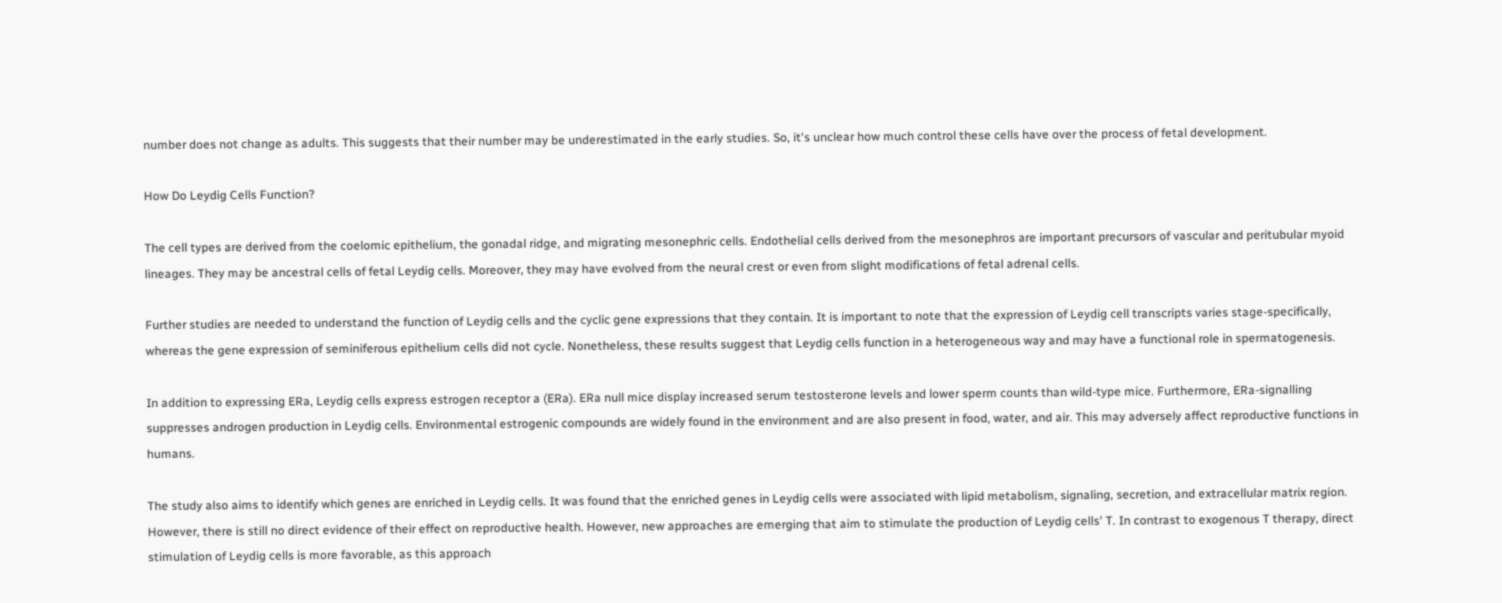number does not change as adults. This suggests that their number may be underestimated in the early studies. So, it's unclear how much control these cells have over the process of fetal development.

How Do Leydig Cells Function?

The cell types are derived from the coelomic epithelium, the gonadal ridge, and migrating mesonephric cells. Endothelial cells derived from the mesonephros are important precursors of vascular and peritubular myoid lineages. They may be ancestral cells of fetal Leydig cells. Moreover, they may have evolved from the neural crest or even from slight modifications of fetal adrenal cells.

Further studies are needed to understand the function of Leydig cells and the cyclic gene expressions that they contain. It is important to note that the expression of Leydig cell transcripts varies stage-specifically, whereas the gene expression of seminiferous epithelium cells did not cycle. Nonetheless, these results suggest that Leydig cells function in a heterogeneous way and may have a functional role in spermatogenesis.

In addition to expressing ERa, Leydig cells express estrogen receptor a (ERa). ERa null mice display increased serum testosterone levels and lower sperm counts than wild-type mice. Furthermore, ERa-signalling suppresses androgen production in Leydig cells. Environmental estrogenic compounds are widely found in the environment and are also present in food, water, and air. This may adversely affect reproductive functions in humans.

The study also aims to identify which genes are enriched in Leydig cells. It was found that the enriched genes in Leydig cells were associated with lipid metabolism, signaling, secretion, and extracellular matrix region. However, there is still no direct evidence of their effect on reproductive health. However, new approaches are emerging that aim to stimulate the production of Leydig cells' T. In contrast to exogenous T therapy, direct stimulation of Leydig cells is more favorable, as this approach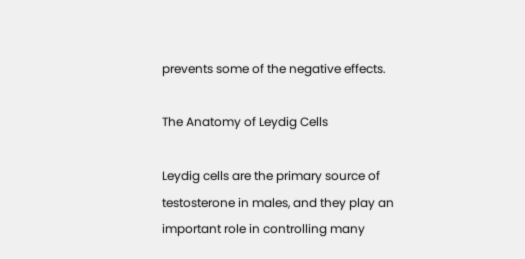prevents some of the negative effects.

The Anatomy of Leydig Cells

Leydig cells are the primary source of testosterone in males, and they play an important role in controlling many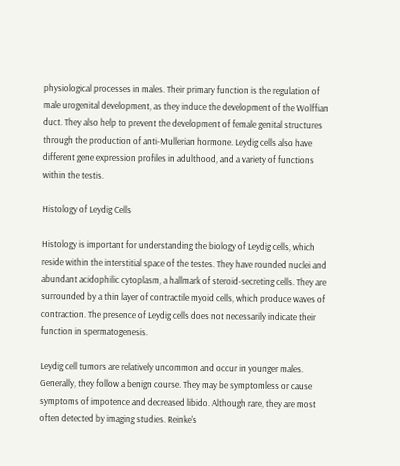physiological processes in males. Their primary function is the regulation of male urogenital development, as they induce the development of the Wolffian duct. They also help to prevent the development of female genital structures through the production of anti-Mullerian hormone. Leydig cells also have different gene expression profiles in adulthood, and a variety of functions within the testis.

Histology of Leydig Cells

Histology is important for understanding the biology of Leydig cells, which reside within the interstitial space of the testes. They have rounded nuclei and abundant acidophilic cytoplasm, a hallmark of steroid-secreting cells. They are surrounded by a thin layer of contractile myoid cells, which produce waves of contraction. The presence of Leydig cells does not necessarily indicate their function in spermatogenesis.

Leydig cell tumors are relatively uncommon and occur in younger males. Generally, they follow a benign course. They may be symptomless or cause symptoms of impotence and decreased libido. Although rare, they are most often detected by imaging studies. Reinke's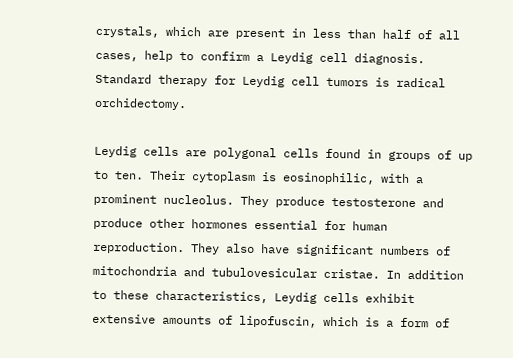crystals, which are present in less than half of all cases, help to confirm a Leydig cell diagnosis. Standard therapy for Leydig cell tumors is radical orchidectomy.

Leydig cells are polygonal cells found in groups of up to ten. Their cytoplasm is eosinophilic, with a prominent nucleolus. They produce testosterone and produce other hormones essential for human reproduction. They also have significant numbers of mitochondria and tubulovesicular cristae. In addition to these characteristics, Leydig cells exhibit extensive amounts of lipofuscin, which is a form of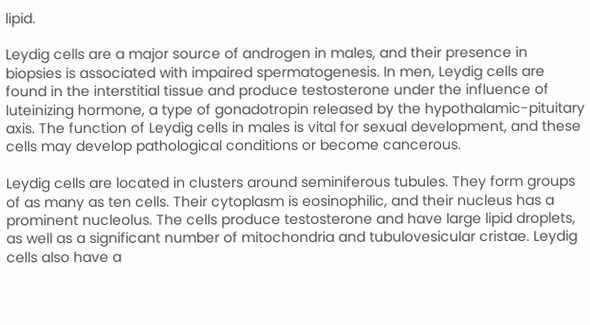lipid.

Leydig cells are a major source of androgen in males, and their presence in biopsies is associated with impaired spermatogenesis. In men, Leydig cells are found in the interstitial tissue and produce testosterone under the influence of luteinizing hormone, a type of gonadotropin released by the hypothalamic-pituitary axis. The function of Leydig cells in males is vital for sexual development, and these cells may develop pathological conditions or become cancerous.

Leydig cells are located in clusters around seminiferous tubules. They form groups of as many as ten cells. Their cytoplasm is eosinophilic, and their nucleus has a prominent nucleolus. The cells produce testosterone and have large lipid droplets, as well as a significant number of mitochondria and tubulovesicular cristae. Leydig cells also have a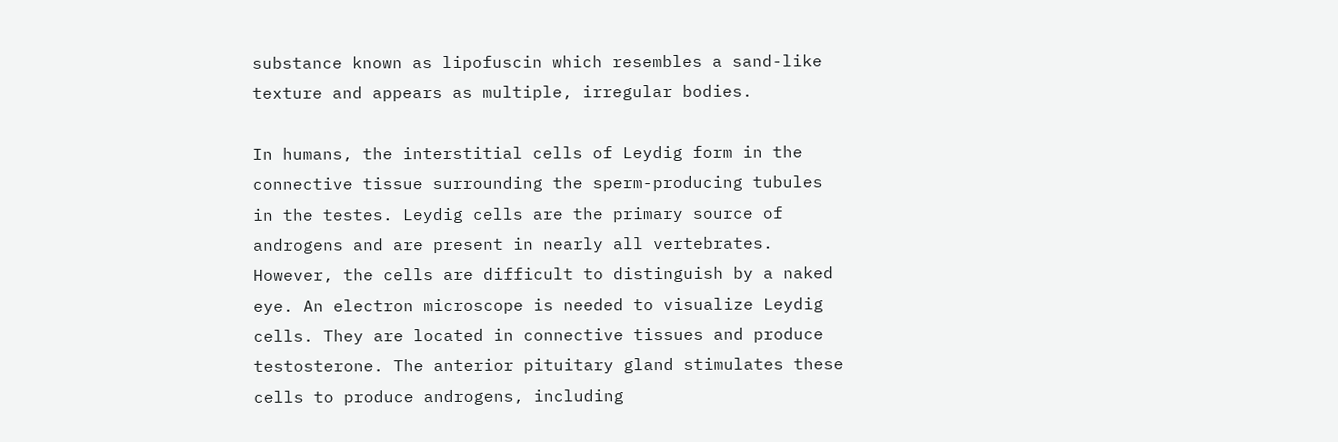substance known as lipofuscin which resembles a sand-like texture and appears as multiple, irregular bodies.

In humans, the interstitial cells of Leydig form in the connective tissue surrounding the sperm-producing tubules in the testes. Leydig cells are the primary source of androgens and are present in nearly all vertebrates. However, the cells are difficult to distinguish by a naked eye. An electron microscope is needed to visualize Leydig cells. They are located in connective tissues and produce testosterone. The anterior pituitary gland stimulates these cells to produce androgens, including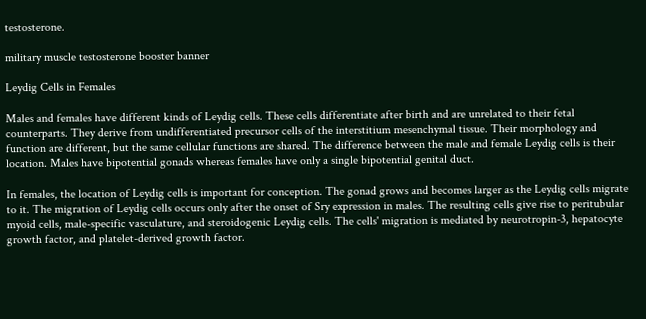testosterone.

military muscle testosterone booster banner

Leydig Cells in Females

Males and females have different kinds of Leydig cells. These cells differentiate after birth and are unrelated to their fetal counterparts. They derive from undifferentiated precursor cells of the interstitium mesenchymal tissue. Their morphology and function are different, but the same cellular functions are shared. The difference between the male and female Leydig cells is their location. Males have bipotential gonads whereas females have only a single bipotential genital duct.

In females, the location of Leydig cells is important for conception. The gonad grows and becomes larger as the Leydig cells migrate to it. The migration of Leydig cells occurs only after the onset of Sry expression in males. The resulting cells give rise to peritubular myoid cells, male-specific vasculature, and steroidogenic Leydig cells. The cells' migration is mediated by neurotropin-3, hepatocyte growth factor, and platelet-derived growth factor.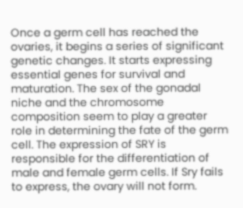Once a germ cell has reached the ovaries, it begins a series of significant genetic changes. It starts expressing essential genes for survival and maturation. The sex of the gonadal niche and the chromosome composition seem to play a greater role in determining the fate of the germ cell. The expression of SRY is responsible for the differentiation of male and female germ cells. If Sry fails to express, the ovary will not form.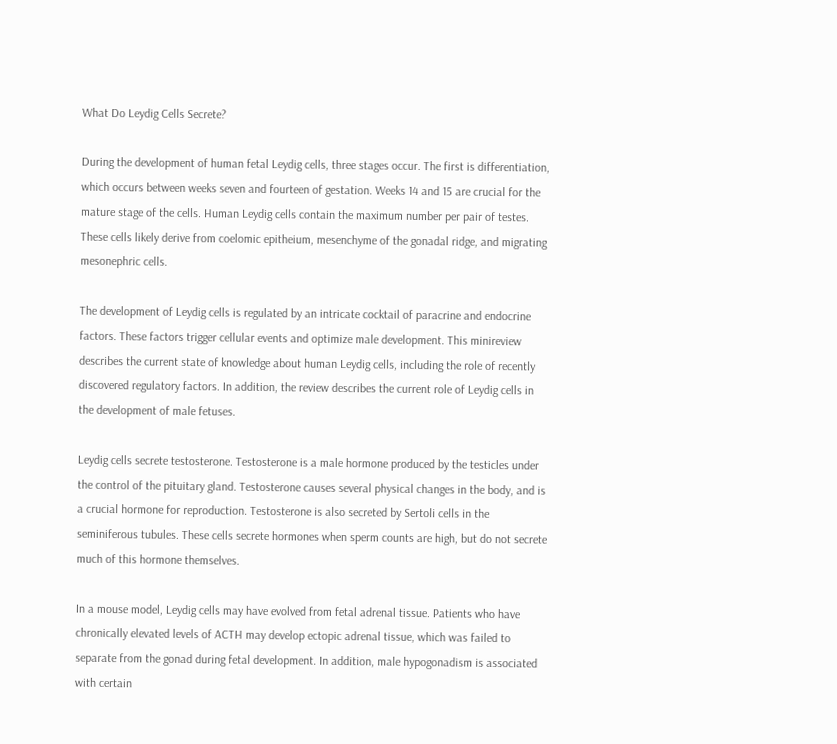What Do Leydig Cells Secrete?

During the development of human fetal Leydig cells, three stages occur. The first is differentiation, which occurs between weeks seven and fourteen of gestation. Weeks 14 and 15 are crucial for the mature stage of the cells. Human Leydig cells contain the maximum number per pair of testes. These cells likely derive from coelomic epitheium, mesenchyme of the gonadal ridge, and migrating mesonephric cells.

The development of Leydig cells is regulated by an intricate cocktail of paracrine and endocrine factors. These factors trigger cellular events and optimize male development. This minireview describes the current state of knowledge about human Leydig cells, including the role of recently discovered regulatory factors. In addition, the review describes the current role of Leydig cells in the development of male fetuses.

Leydig cells secrete testosterone. Testosterone is a male hormone produced by the testicles under the control of the pituitary gland. Testosterone causes several physical changes in the body, and is a crucial hormone for reproduction. Testosterone is also secreted by Sertoli cells in the seminiferous tubules. These cells secrete hormones when sperm counts are high, but do not secrete much of this hormone themselves.

In a mouse model, Leydig cells may have evolved from fetal adrenal tissue. Patients who have chronically elevated levels of ACTH may develop ectopic adrenal tissue, which was failed to separate from the gonad during fetal development. In addition, male hypogonadism is associated with certain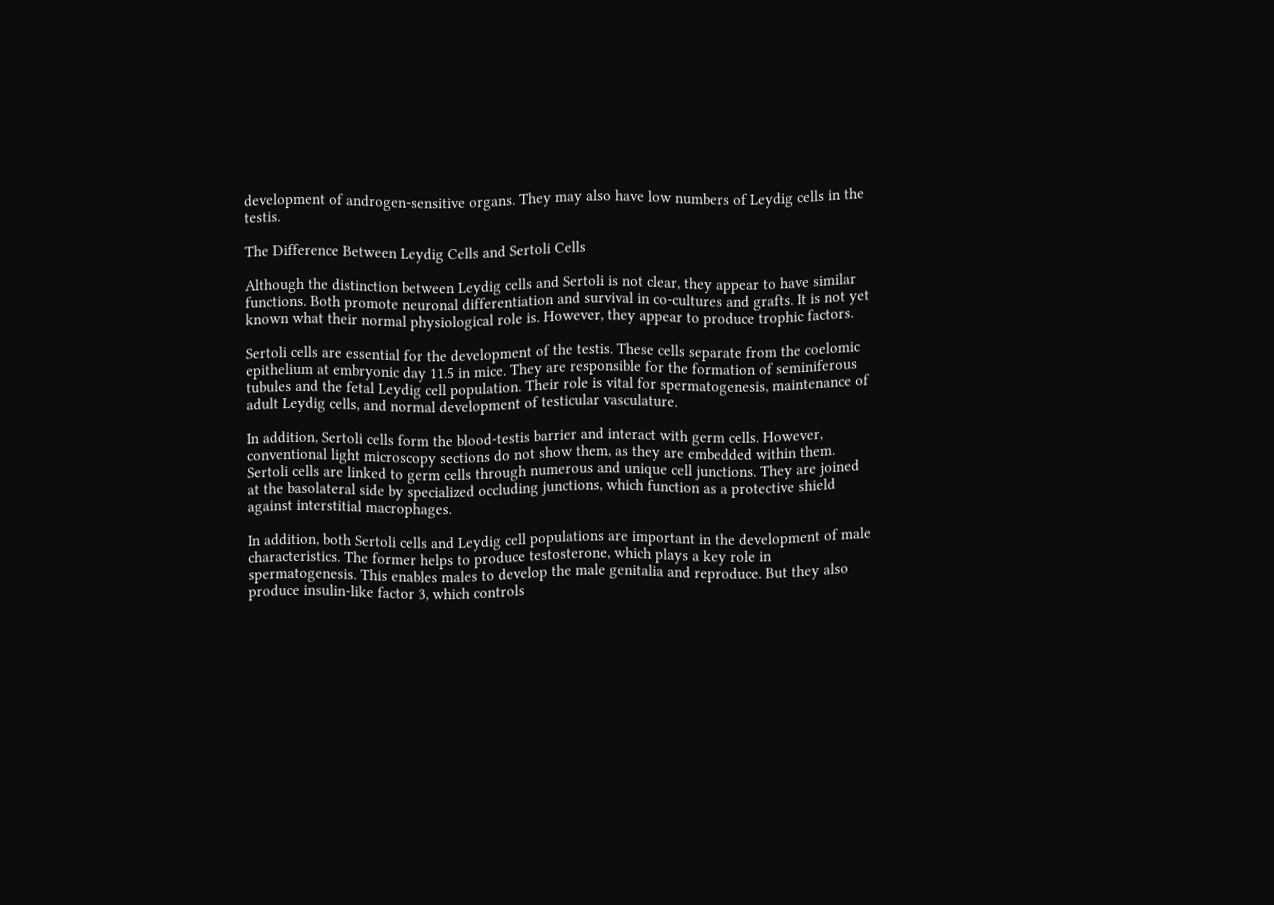development of androgen-sensitive organs. They may also have low numbers of Leydig cells in the testis.

The Difference Between Leydig Cells and Sertoli Cells

Although the distinction between Leydig cells and Sertoli is not clear, they appear to have similar functions. Both promote neuronal differentiation and survival in co-cultures and grafts. It is not yet known what their normal physiological role is. However, they appear to produce trophic factors.

Sertoli cells are essential for the development of the testis. These cells separate from the coelomic epithelium at embryonic day 11.5 in mice. They are responsible for the formation of seminiferous tubules and the fetal Leydig cell population. Their role is vital for spermatogenesis, maintenance of adult Leydig cells, and normal development of testicular vasculature.

In addition, Sertoli cells form the blood-testis barrier and interact with germ cells. However, conventional light microscopy sections do not show them, as they are embedded within them. Sertoli cells are linked to germ cells through numerous and unique cell junctions. They are joined at the basolateral side by specialized occluding junctions, which function as a protective shield against interstitial macrophages.

In addition, both Sertoli cells and Leydig cell populations are important in the development of male characteristics. The former helps to produce testosterone, which plays a key role in spermatogenesis. This enables males to develop the male genitalia and reproduce. But they also produce insulin-like factor 3, which controls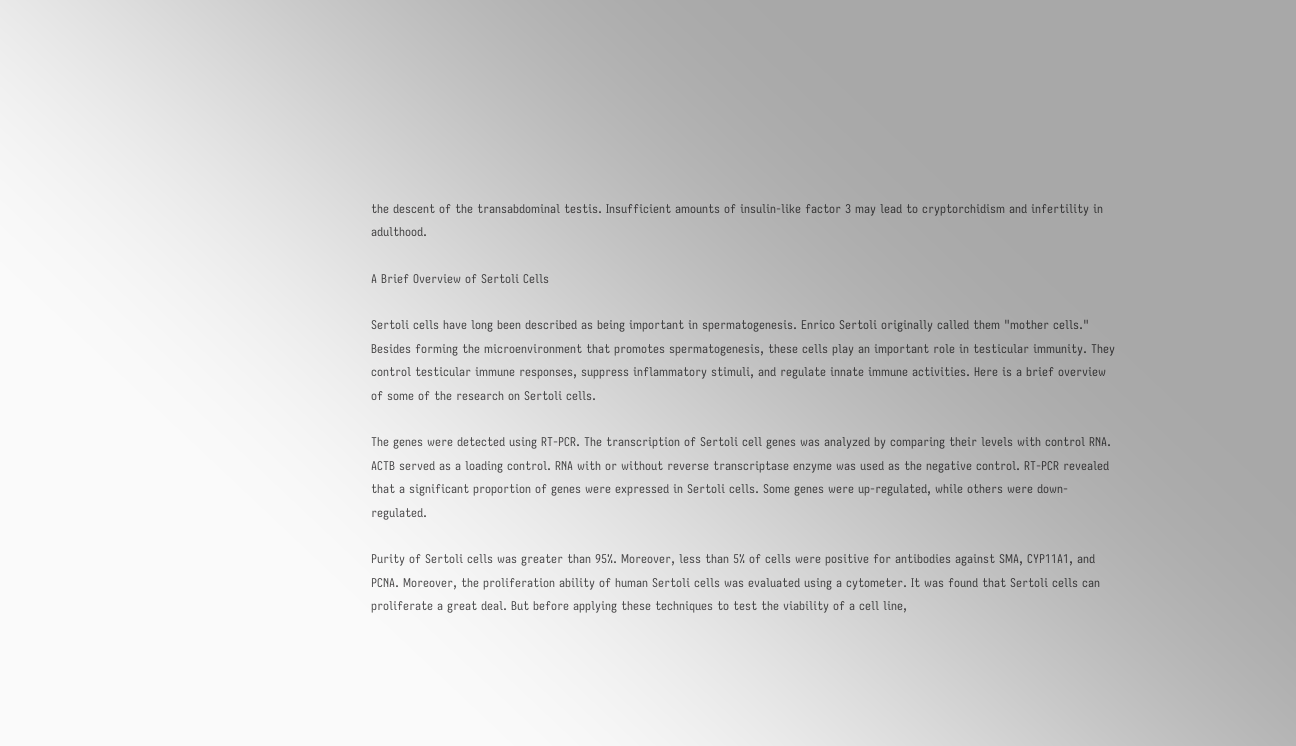the descent of the transabdominal testis. Insufficient amounts of insulin-like factor 3 may lead to cryptorchidism and infertility in adulthood.

A Brief Overview of Sertoli Cells

Sertoli cells have long been described as being important in spermatogenesis. Enrico Sertoli originally called them "mother cells." Besides forming the microenvironment that promotes spermatogenesis, these cells play an important role in testicular immunity. They control testicular immune responses, suppress inflammatory stimuli, and regulate innate immune activities. Here is a brief overview of some of the research on Sertoli cells.

The genes were detected using RT-PCR. The transcription of Sertoli cell genes was analyzed by comparing their levels with control RNA. ACTB served as a loading control. RNA with or without reverse transcriptase enzyme was used as the negative control. RT-PCR revealed that a significant proportion of genes were expressed in Sertoli cells. Some genes were up-regulated, while others were down-regulated.

Purity of Sertoli cells was greater than 95%. Moreover, less than 5% of cells were positive for antibodies against SMA, CYP11A1, and PCNA. Moreover, the proliferation ability of human Sertoli cells was evaluated using a cytometer. It was found that Sertoli cells can proliferate a great deal. But before applying these techniques to test the viability of a cell line,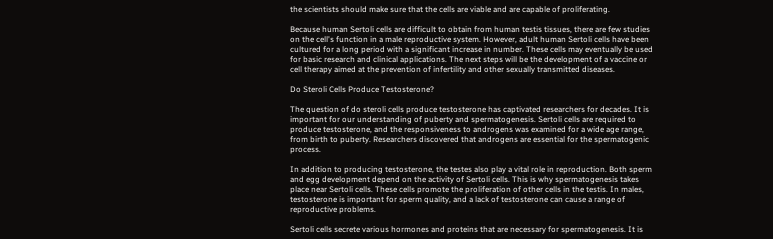the scientists should make sure that the cells are viable and are capable of proliferating.

Because human Sertoli cells are difficult to obtain from human testis tissues, there are few studies on the cell's function in a male reproductive system. However, adult human Sertoli cells have been cultured for a long period with a significant increase in number. These cells may eventually be used for basic research and clinical applications. The next steps will be the development of a vaccine or cell therapy aimed at the prevention of infertility and other sexually transmitted diseases.

Do Steroli Cells Produce Testosterone?

The question of do steroli cells produce testosterone has captivated researchers for decades. It is important for our understanding of puberty and spermatogenesis. Sertoli cells are required to produce testosterone, and the responsiveness to androgens was examined for a wide age range, from birth to puberty. Researchers discovered that androgens are essential for the spermatogenic process.

In addition to producing testosterone, the testes also play a vital role in reproduction. Both sperm and egg development depend on the activity of Sertoli cells. This is why spermatogenesis takes place near Sertoli cells. These cells promote the proliferation of other cells in the testis. In males, testosterone is important for sperm quality, and a lack of testosterone can cause a range of reproductive problems.

Sertoli cells secrete various hormones and proteins that are necessary for spermatogenesis. It is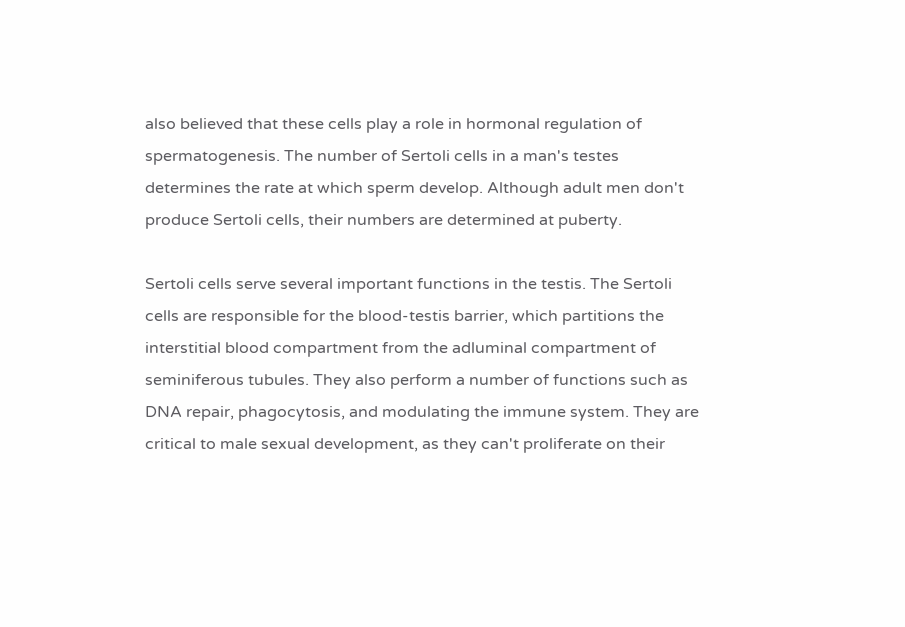also believed that these cells play a role in hormonal regulation of spermatogenesis. The number of Sertoli cells in a man's testes determines the rate at which sperm develop. Although adult men don't produce Sertoli cells, their numbers are determined at puberty.

Sertoli cells serve several important functions in the testis. The Sertoli cells are responsible for the blood-testis barrier, which partitions the interstitial blood compartment from the adluminal compartment of seminiferous tubules. They also perform a number of functions such as DNA repair, phagocytosis, and modulating the immune system. They are critical to male sexual development, as they can't proliferate on their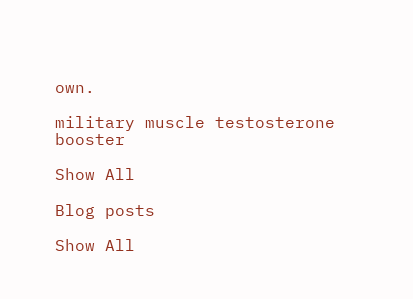own.

military muscle testosterone booster

Show All

Blog posts

Show All